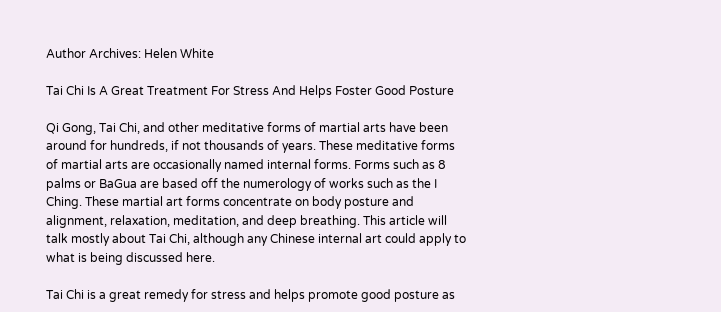Author Archives: Helen White

Tai Chi Is A Great Treatment For Stress And Helps Foster Good Posture

Qi Gong, Tai Chi, and other meditative forms of martial arts have been around for hundreds, if not thousands of years. These meditative forms of martial arts are occasionally named internal forms. Forms such as 8 palms or BaGua are based off the numerology of works such as the I Ching. These martial art forms concentrate on body posture and alignment, relaxation, meditation, and deep breathing. This article will talk mostly about Tai Chi, although any Chinese internal art could apply to what is being discussed here.

Tai Chi is a great remedy for stress and helps promote good posture as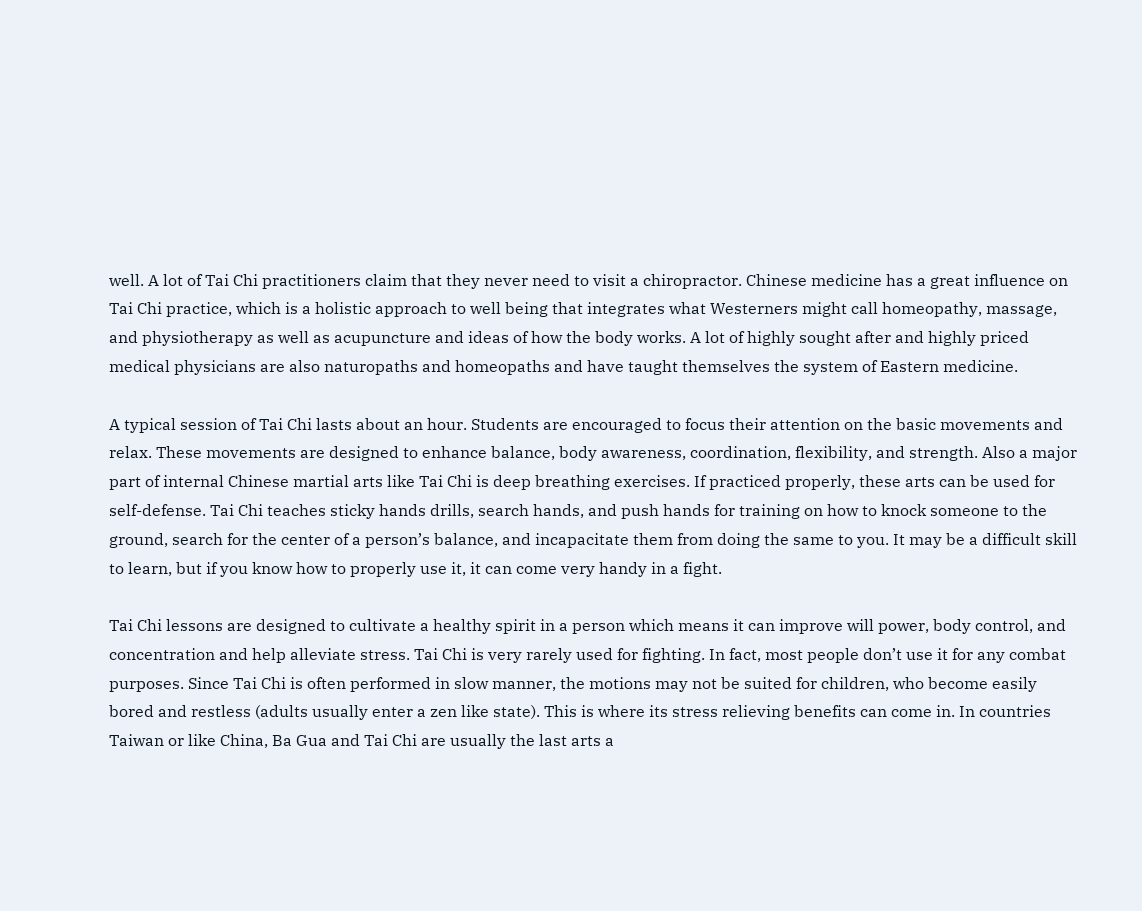well. A lot of Tai Chi practitioners claim that they never need to visit a chiropractor. Chinese medicine has a great influence on Tai Chi practice, which is a holistic approach to well being that integrates what Westerners might call homeopathy, massage, and physiotherapy as well as acupuncture and ideas of how the body works. A lot of highly sought after and highly priced medical physicians are also naturopaths and homeopaths and have taught themselves the system of Eastern medicine.

A typical session of Tai Chi lasts about an hour. Students are encouraged to focus their attention on the basic movements and relax. These movements are designed to enhance balance, body awareness, coordination, flexibility, and strength. Also a major part of internal Chinese martial arts like Tai Chi is deep breathing exercises. If practiced properly, these arts can be used for self-defense. Tai Chi teaches sticky hands drills, search hands, and push hands for training on how to knock someone to the ground, search for the center of a person’s balance, and incapacitate them from doing the same to you. It may be a difficult skill to learn, but if you know how to properly use it, it can come very handy in a fight.

Tai Chi lessons are designed to cultivate a healthy spirit in a person which means it can improve will power, body control, and concentration and help alleviate stress. Tai Chi is very rarely used for fighting. In fact, most people don’t use it for any combat purposes. Since Tai Chi is often performed in slow manner, the motions may not be suited for children, who become easily bored and restless (adults usually enter a zen like state). This is where its stress relieving benefits can come in. In countries Taiwan or like China, Ba Gua and Tai Chi are usually the last arts a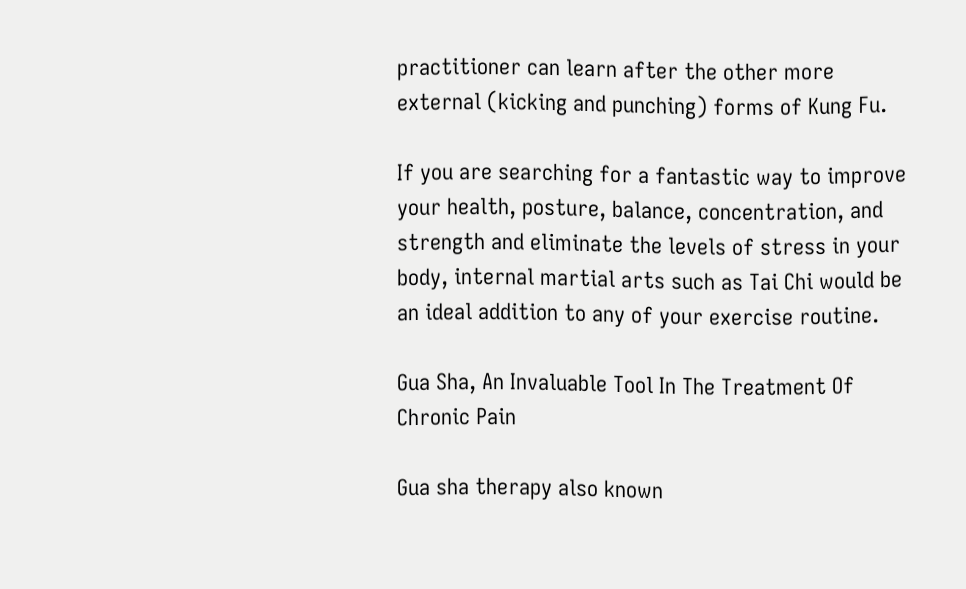practitioner can learn after the other more external (kicking and punching) forms of Kung Fu.

If you are searching for a fantastic way to improve your health, posture, balance, concentration, and strength and eliminate the levels of stress in your body, internal martial arts such as Tai Chi would be an ideal addition to any of your exercise routine.

Gua Sha, An Invaluable Tool In The Treatment Of Chronic Pain

Gua sha therapy also known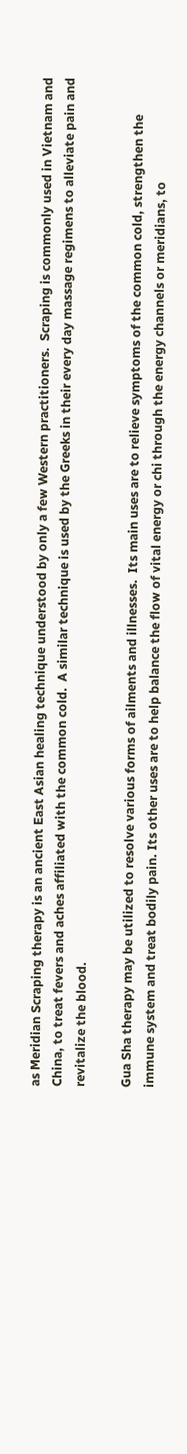as Meridian Scraping therapy is an ancient East Asian healing technique understood by only a few Western practitioners.  Scraping is commonly used in Vietnam and China, to treat fevers and aches affiliated with the common cold.  A similar technique is used by the Greeks in their every day massage regimens to alleviate pain and revitalize the blood.

Gua Sha therapy may be utilized to resolve various forms of ailments and illnesses.  Its main uses are to relieve symptoms of the common cold, strengthen the immune system and treat bodily pain. Its other uses are to help balance the flow of vital energy or chi through the energy channels or meridians, to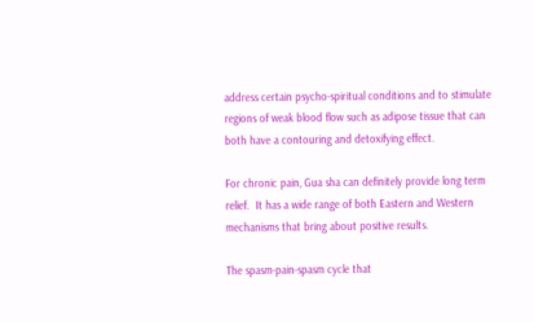address certain psycho-spiritual conditions and to stimulate regions of weak blood flow such as adipose tissue that can both have a contouring and detoxifying effect.

For chronic pain, Gua sha can definitely provide long term relief.  It has a wide range of both Eastern and Western mechanisms that bring about positive results.

The spasm-pain-spasm cycle that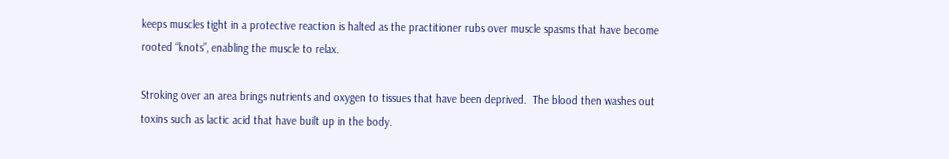keeps muscles tight in a protective reaction is halted as the practitioner rubs over muscle spasms that have become rooted “knots”, enabling the muscle to relax.

Stroking over an area brings nutrients and oxygen to tissues that have been deprived.  The blood then washes out toxins such as lactic acid that have built up in the body.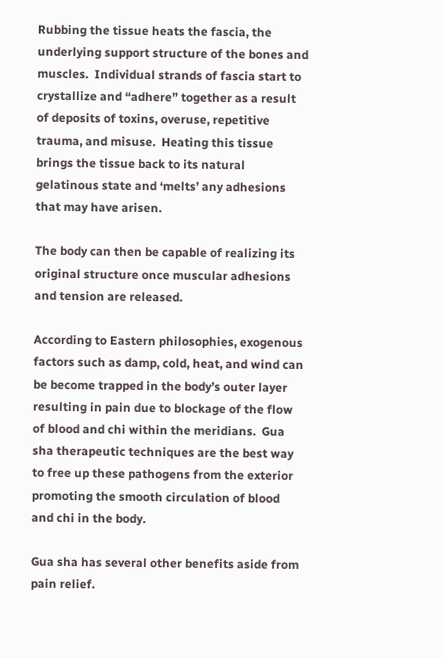Rubbing the tissue heats the fascia, the underlying support structure of the bones and muscles.  Individual strands of fascia start to crystallize and “adhere” together as a result of deposits of toxins, overuse, repetitive trauma, and misuse.  Heating this tissue brings the tissue back to its natural gelatinous state and ‘melts’ any adhesions that may have arisen.

The body can then be capable of realizing its original structure once muscular adhesions and tension are released.

According to Eastern philosophies, exogenous factors such as damp, cold, heat, and wind can be become trapped in the body’s outer layer resulting in pain due to blockage of the flow of blood and chi within the meridians.  Gua sha therapeutic techniques are the best way to free up these pathogens from the exterior promoting the smooth circulation of blood and chi in the body.

Gua sha has several other benefits aside from pain relief.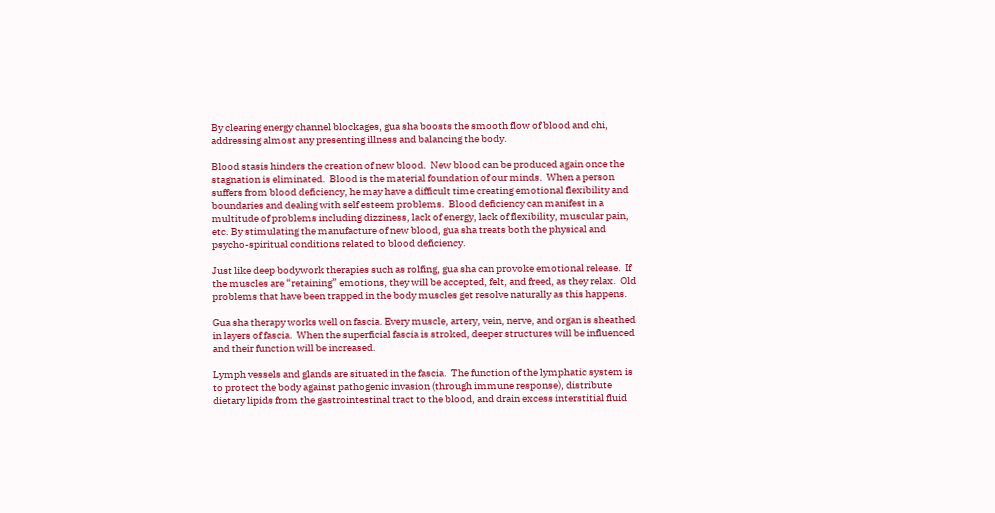By clearing energy channel blockages, gua sha boosts the smooth flow of blood and chi, addressing almost any presenting illness and balancing the body.

Blood stasis hinders the creation of new blood.  New blood can be produced again once the stagnation is eliminated.  Blood is the material foundation of our minds.  When a person suffers from blood deficiency, he may have a difficult time creating emotional flexibility and boundaries and dealing with self esteem problems.  Blood deficiency can manifest in a multitude of problems including dizziness, lack of energy, lack of flexibility, muscular pain, etc. By stimulating the manufacture of new blood, gua sha treats both the physical and psycho-spiritual conditions related to blood deficiency.

Just like deep bodywork therapies such as rolfing, gua sha can provoke emotional release.  If the muscles are “retaining” emotions, they will be accepted, felt, and freed, as they relax.  Old problems that have been trapped in the body muscles get resolve naturally as this happens.

Gua sha therapy works well on fascia. Every muscle, artery, vein, nerve, and organ is sheathed in layers of fascia.  When the superficial fascia is stroked, deeper structures will be influenced and their function will be increased.

Lymph vessels and glands are situated in the fascia.  The function of the lymphatic system is to protect the body against pathogenic invasion (through immune response), distribute dietary lipids from the gastrointestinal tract to the blood, and drain excess interstitial fluid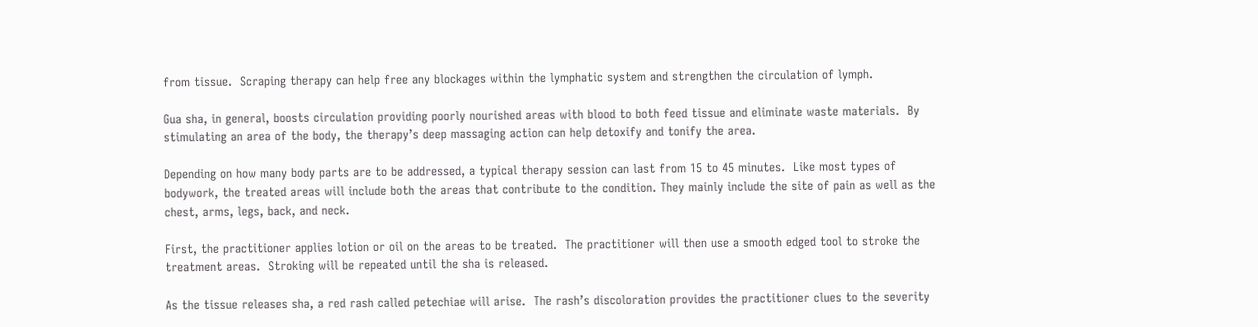from tissue.  Scraping therapy can help free any blockages within the lymphatic system and strengthen the circulation of lymph.

Gua sha, in general, boosts circulation providing poorly nourished areas with blood to both feed tissue and eliminate waste materials.  By stimulating an area of the body, the therapy’s deep massaging action can help detoxify and tonify the area.

Depending on how many body parts are to be addressed, a typical therapy session can last from 15 to 45 minutes.  Like most types of bodywork, the treated areas will include both the areas that contribute to the condition. They mainly include the site of pain as well as the chest, arms, legs, back, and neck.

First, the practitioner applies lotion or oil on the areas to be treated.  The practitioner will then use a smooth edged tool to stroke the treatment areas.  Stroking will be repeated until the sha is released.

As the tissue releases sha, a red rash called petechiae will arise.  The rash’s discoloration provides the practitioner clues to the severity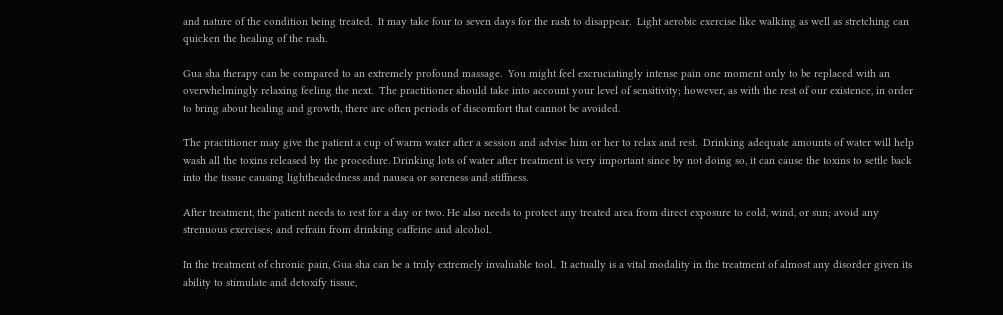and nature of the condition being treated.  It may take four to seven days for the rash to disappear.  Light aerobic exercise like walking as well as stretching can quicken the healing of the rash.

Gua sha therapy can be compared to an extremely profound massage.  You might feel excruciatingly intense pain one moment only to be replaced with an overwhelmingly relaxing feeling the next.  The practitioner should take into account your level of sensitivity; however, as with the rest of our existence, in order to bring about healing and growth, there are often periods of discomfort that cannot be avoided.

The practitioner may give the patient a cup of warm water after a session and advise him or her to relax and rest.  Drinking adequate amounts of water will help wash all the toxins released by the procedure. Drinking lots of water after treatment is very important since by not doing so, it can cause the toxins to settle back into the tissue causing lightheadedness and nausea or soreness and stiffness.

After treatment, the patient needs to rest for a day or two. He also needs to protect any treated area from direct exposure to cold, wind, or sun; avoid any strenuous exercises; and refrain from drinking caffeine and alcohol.

In the treatment of chronic pain, Gua sha can be a truly extremely invaluable tool.  It actually is a vital modality in the treatment of almost any disorder given its ability to stimulate and detoxify tissue,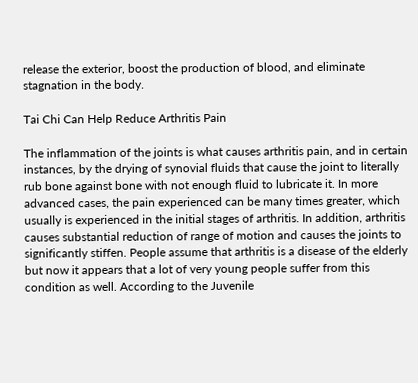release the exterior, boost the production of blood, and eliminate stagnation in the body.

Tai Chi Can Help Reduce Arthritis Pain

The inflammation of the joints is what causes arthritis pain, and in certain instances, by the drying of synovial fluids that cause the joint to literally rub bone against bone with not enough fluid to lubricate it. In more advanced cases, the pain experienced can be many times greater, which usually is experienced in the initial stages of arthritis. In addition, arthritis causes substantial reduction of range of motion and causes the joints to significantly stiffen. People assume that arthritis is a disease of the elderly but now it appears that a lot of very young people suffer from this condition as well. According to the Juvenile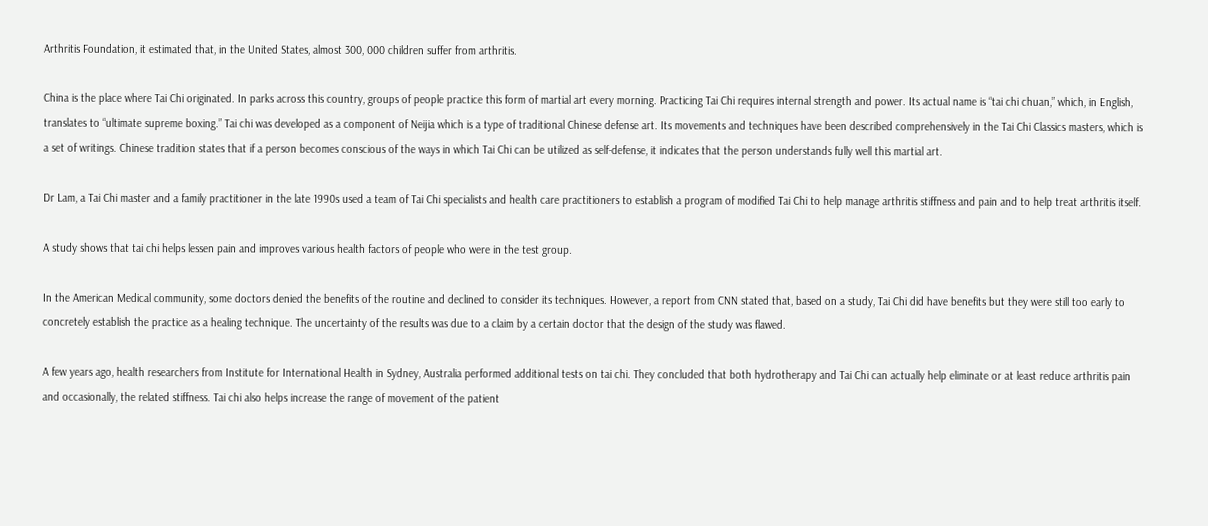Arthritis Foundation, it estimated that, in the United States, almost 300, 000 children suffer from arthritis.

China is the place where Tai Chi originated. In parks across this country, groups of people practice this form of martial art every morning. Practicing Tai Chi requires internal strength and power. Its actual name is “tai chi chuan,” which, in English, translates to “ultimate supreme boxing.” Tai chi was developed as a component of Neijia which is a type of traditional Chinese defense art. Its movements and techniques have been described comprehensively in the Tai Chi Classics masters, which is a set of writings. Chinese tradition states that if a person becomes conscious of the ways in which Tai Chi can be utilized as self-defense, it indicates that the person understands fully well this martial art.

Dr Lam, a Tai Chi master and a family practitioner in the late 1990s used a team of Tai Chi specialists and health care practitioners to establish a program of modified Tai Chi to help manage arthritis stiffness and pain and to help treat arthritis itself.

A study shows that tai chi helps lessen pain and improves various health factors of people who were in the test group.

In the American Medical community, some doctors denied the benefits of the routine and declined to consider its techniques. However, a report from CNN stated that, based on a study, Tai Chi did have benefits but they were still too early to concretely establish the practice as a healing technique. The uncertainty of the results was due to a claim by a certain doctor that the design of the study was flawed.

A few years ago, health researchers from Institute for International Health in Sydney, Australia performed additional tests on tai chi. They concluded that both hydrotherapy and Tai Chi can actually help eliminate or at least reduce arthritis pain and occasionally, the related stiffness. Tai chi also helps increase the range of movement of the patient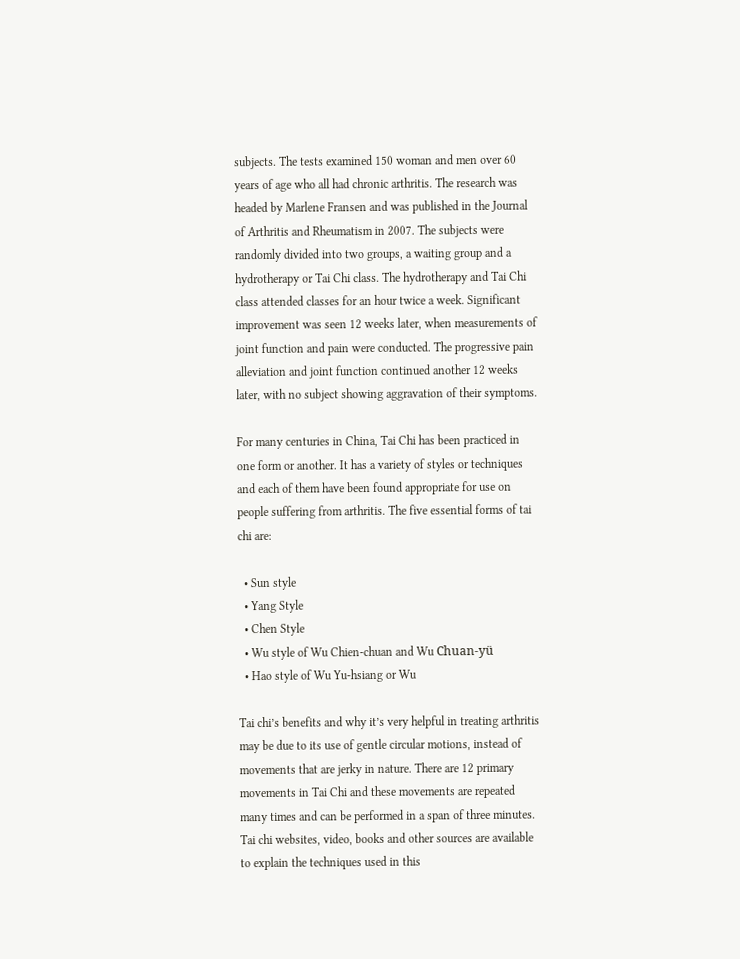subjects. The tests examined 150 woman and men over 60 years of age who all had chronic arthritis. The research was headed by Marlene Fransen and was published in the Journal of Arthritis and Rheumatism in 2007. The subjects were randomly divided into two groups, a waiting group and a hydrotherapy or Tai Chi class. The hydrotherapy and Tai Chi class attended classes for an hour twice a week. Significant improvement was seen 12 weeks later, when measurements of joint function and pain were conducted. The progressive pain alleviation and joint function continued another 12 weeks later, with no subject showing aggravation of their symptoms.

For many centuries in China, Tai Chi has been practiced in one form or another. It has a variety of styles or techniques and each of them have been found appropriate for use on people suffering from arthritis. The five essential forms of tai chi are:

  • Sun style
  • Yang Style
  • Chen Style
  • Wu style of Wu Chien-chuan and Wu Chuan-yü
  • Hao style of Wu Yu-hsiang or Wu

Tai chi’s benefits and why it’s very helpful in treating arthritis may be due to its use of gentle circular motions, instead of movements that are jerky in nature. There are 12 primary movements in Tai Chi and these movements are repeated many times and can be performed in a span of three minutes. Tai chi websites, video, books and other sources are available to explain the techniques used in this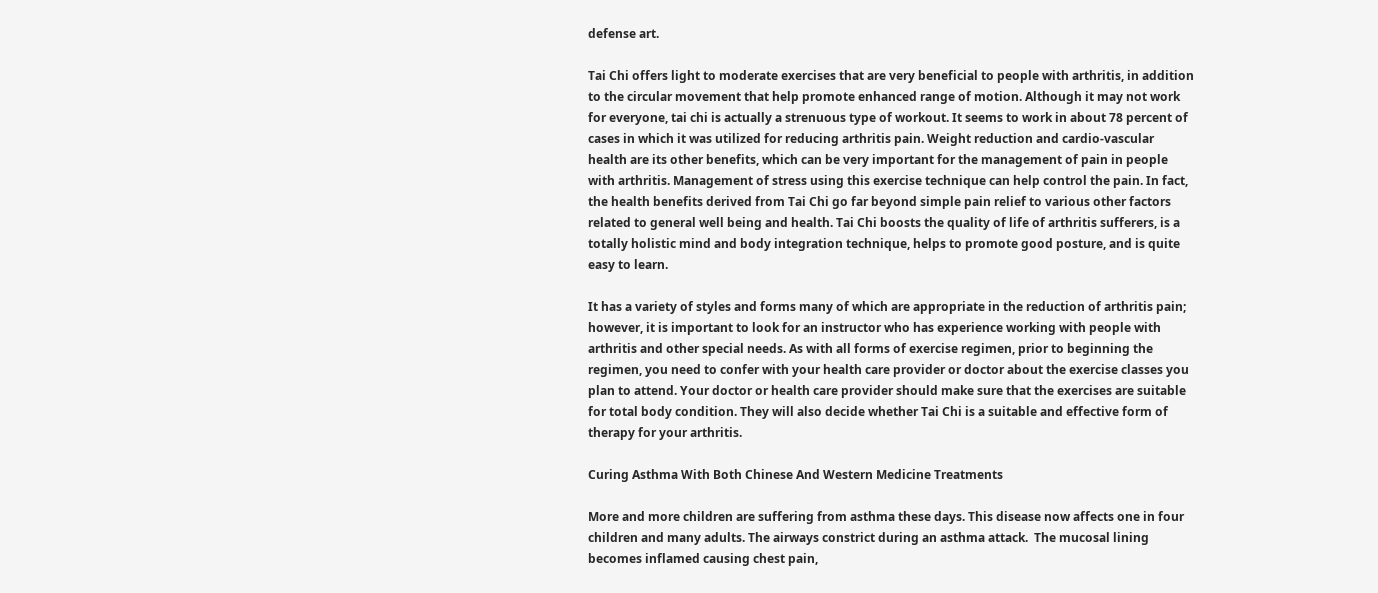defense art.

Tai Chi offers light to moderate exercises that are very beneficial to people with arthritis, in addition to the circular movement that help promote enhanced range of motion. Although it may not work for everyone, tai chi is actually a strenuous type of workout. It seems to work in about 78 percent of cases in which it was utilized for reducing arthritis pain. Weight reduction and cardio-vascular health are its other benefits, which can be very important for the management of pain in people with arthritis. Management of stress using this exercise technique can help control the pain. In fact, the health benefits derived from Tai Chi go far beyond simple pain relief to various other factors related to general well being and health. Tai Chi boosts the quality of life of arthritis sufferers, is a totally holistic mind and body integration technique, helps to promote good posture, and is quite easy to learn.

It has a variety of styles and forms many of which are appropriate in the reduction of arthritis pain; however, it is important to look for an instructor who has experience working with people with arthritis and other special needs. As with all forms of exercise regimen, prior to beginning the regimen, you need to confer with your health care provider or doctor about the exercise classes you plan to attend. Your doctor or health care provider should make sure that the exercises are suitable for total body condition. They will also decide whether Tai Chi is a suitable and effective form of therapy for your arthritis.

Curing Asthma With Both Chinese And Western Medicine Treatments

More and more children are suffering from asthma these days. This disease now affects one in four children and many adults. The airways constrict during an asthma attack.  The mucosal lining becomes inflamed causing chest pain,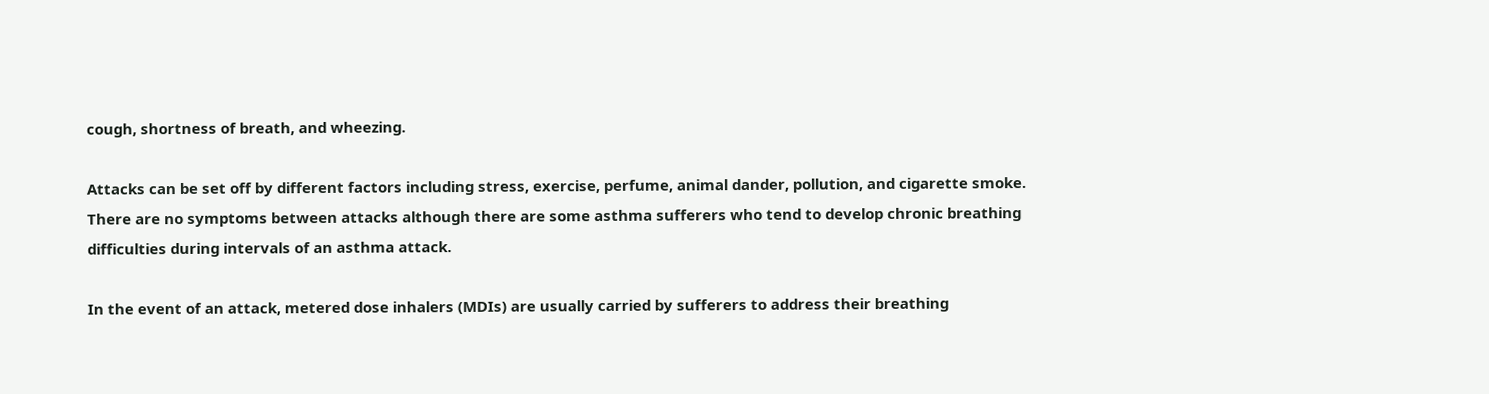cough, shortness of breath, and wheezing.

Attacks can be set off by different factors including stress, exercise, perfume, animal dander, pollution, and cigarette smoke. There are no symptoms between attacks although there are some asthma sufferers who tend to develop chronic breathing difficulties during intervals of an asthma attack.

In the event of an attack, metered dose inhalers (MDIs) are usually carried by sufferers to address their breathing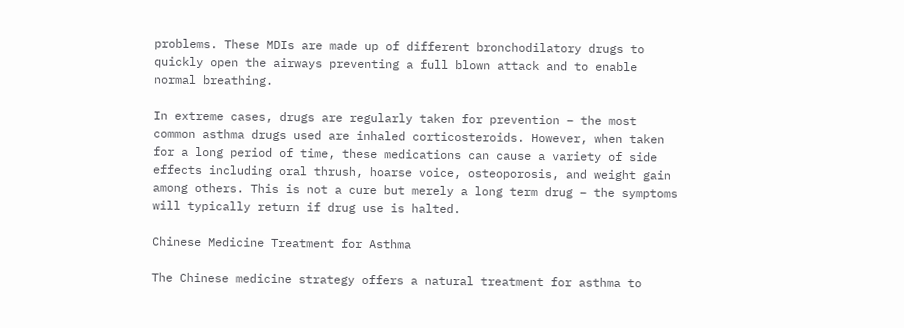problems. These MDIs are made up of different bronchodilatory drugs to quickly open the airways preventing a full blown attack and to enable normal breathing.

In extreme cases, drugs are regularly taken for prevention – the most common asthma drugs used are inhaled corticosteroids. However, when taken for a long period of time, these medications can cause a variety of side effects including oral thrush, hoarse voice, osteoporosis, and weight gain among others. This is not a cure but merely a long term drug – the symptoms will typically return if drug use is halted.

Chinese Medicine Treatment for Asthma

The Chinese medicine strategy offers a natural treatment for asthma to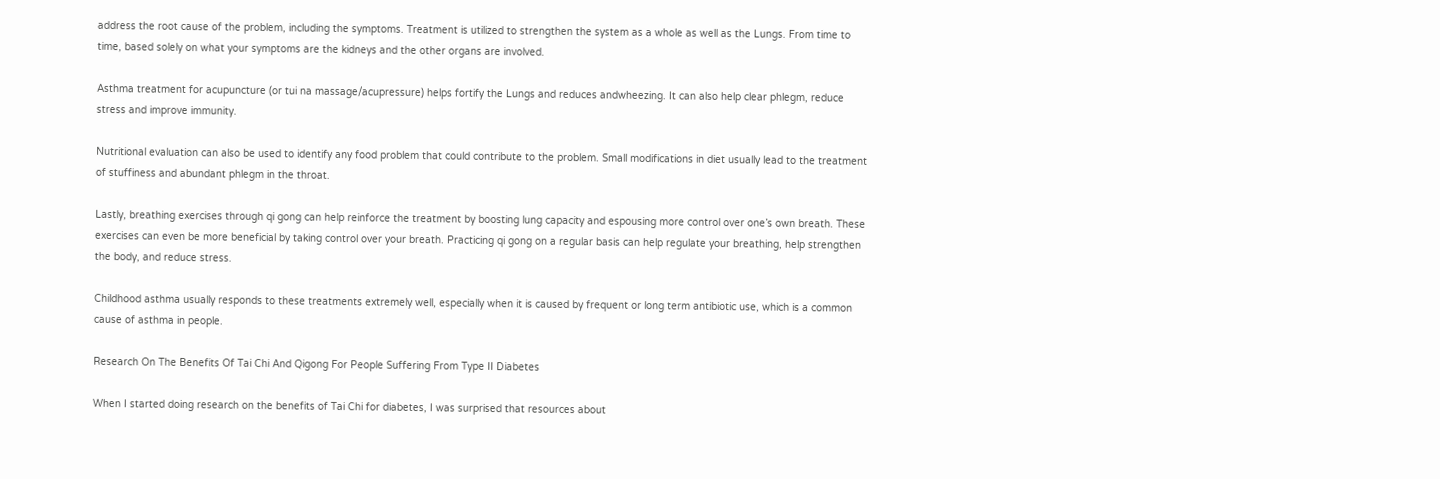address the root cause of the problem, including the symptoms. Treatment is utilized to strengthen the system as a whole as well as the Lungs. From time to time, based solely on what your symptoms are the kidneys and the other organs are involved.

Asthma treatment for acupuncture (or tui na massage/acupressure) helps fortify the Lungs and reduces andwheezing. It can also help clear phlegm, reduce stress and improve immunity.

Nutritional evaluation can also be used to identify any food problem that could contribute to the problem. Small modifications in diet usually lead to the treatment of stuffiness and abundant phlegm in the throat.

Lastly, breathing exercises through qi gong can help reinforce the treatment by boosting lung capacity and espousing more control over one’s own breath. These exercises can even be more beneficial by taking control over your breath. Practicing qi gong on a regular basis can help regulate your breathing, help strengthen the body, and reduce stress.

Childhood asthma usually responds to these treatments extremely well, especially when it is caused by frequent or long term antibiotic use, which is a common cause of asthma in people.

Research On The Benefits Of Tai Chi And Qigong For People Suffering From Type II Diabetes

When I started doing research on the benefits of Tai Chi for diabetes, I was surprised that resources about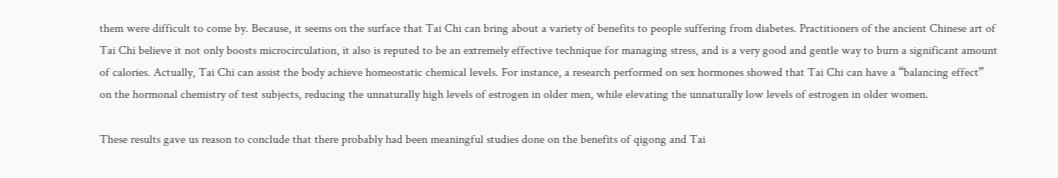them were difficult to come by. Because, it seems on the surface that Tai Chi can bring about a variety of benefits to people suffering from diabetes. Practitioners of the ancient Chinese art of Tai Chi believe it not only boosts microcirculation, it also is reputed to be an extremely effective technique for managing stress, and is a very good and gentle way to burn a significant amount of calories. Actually, Tai Chi can assist the body achieve homeostatic chemical levels. For instance, a research performed on sex hormones showed that Tai Chi can have a “balancing effect” on the hormonal chemistry of test subjects, reducing the unnaturally high levels of estrogen in older men, while elevating the unnaturally low levels of estrogen in older women.

These results gave us reason to conclude that there probably had been meaningful studies done on the benefits of qigong and Tai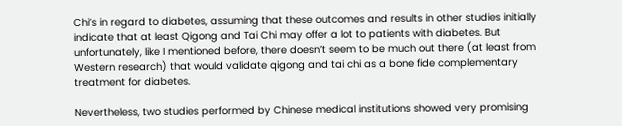Chi’s in regard to diabetes, assuming that these outcomes and results in other studies initially indicate that at least Qigong and Tai Chi may offer a lot to patients with diabetes. But unfortunately, like I mentioned before, there doesn’t seem to be much out there (at least from Western research) that would validate qigong and tai chi as a bone fide complementary treatment for diabetes.

Nevertheless, two studies performed by Chinese medical institutions showed very promising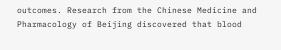outcomes. Research from the Chinese Medicine and Pharmacology of Beijing discovered that blood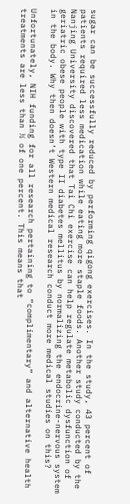sugar can be successfully reduced by performing qigong exercises. In the study, 43 percent of patients required less medication while eating more staple foods. Another study conducted by the Nanjing University discovered that Tai Chi exercise can help regulate metabolic dysfunction of geriatric obese people with type II diabetes mellitus by normalizing the endocrine-nervous system in the body. Why then doesn’t Western medical research conduct more medical studies on this?

Unfortunately, NIH funding for all research pertaining to “complimentary” and alternative health treatments are less than ½ of one percent. This means that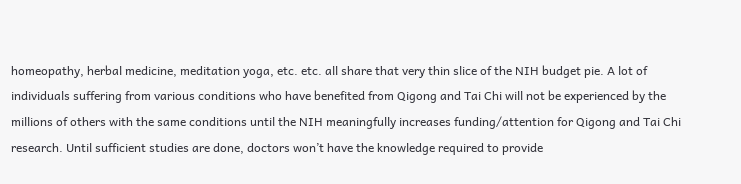homeopathy, herbal medicine, meditation yoga, etc. etc. all share that very thin slice of the NIH budget pie. A lot of individuals suffering from various conditions who have benefited from Qigong and Tai Chi will not be experienced by the millions of others with the same conditions until the NIH meaningfully increases funding/attention for Qigong and Tai Chi research. Until sufficient studies are done, doctors won’t have the knowledge required to provide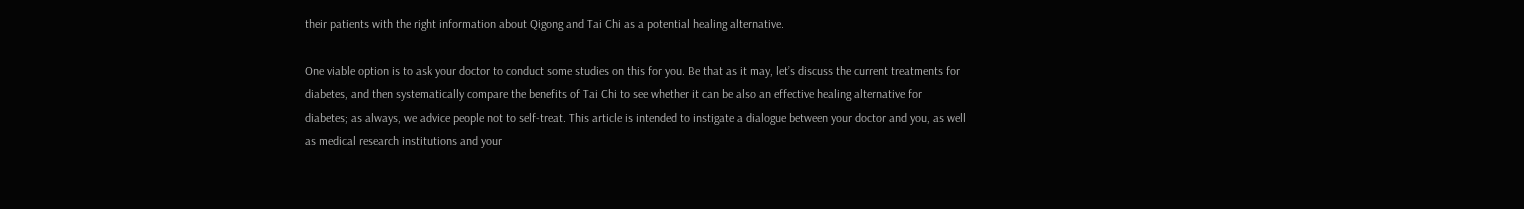their patients with the right information about Qigong and Tai Chi as a potential healing alternative.

One viable option is to ask your doctor to conduct some studies on this for you. Be that as it may, let’s discuss the current treatments for diabetes, and then systematically compare the benefits of Tai Chi to see whether it can be also an effective healing alternative for diabetes; as always, we advice people not to self-treat. This article is intended to instigate a dialogue between your doctor and you, as well as medical research institutions and your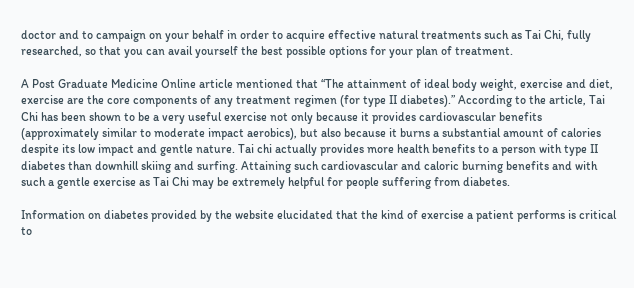doctor and to campaign on your behalf in order to acquire effective natural treatments such as Tai Chi, fully researched, so that you can avail yourself the best possible options for your plan of treatment.

A Post Graduate Medicine Online article mentioned that “The attainment of ideal body weight, exercise and diet, exercise are the core components of any treatment regimen (for type II diabetes).” According to the article, Tai Chi has been shown to be a very useful exercise not only because it provides cardiovascular benefits (approximately similar to moderate impact aerobics), but also because it burns a substantial amount of calories despite its low impact and gentle nature. Tai chi actually provides more health benefits to a person with type II diabetes than downhill skiing and surfing. Attaining such cardiovascular and caloric burning benefits and with such a gentle exercise as Tai Chi may be extremely helpful for people suffering from diabetes.

Information on diabetes provided by the website elucidated that the kind of exercise a patient performs is critical to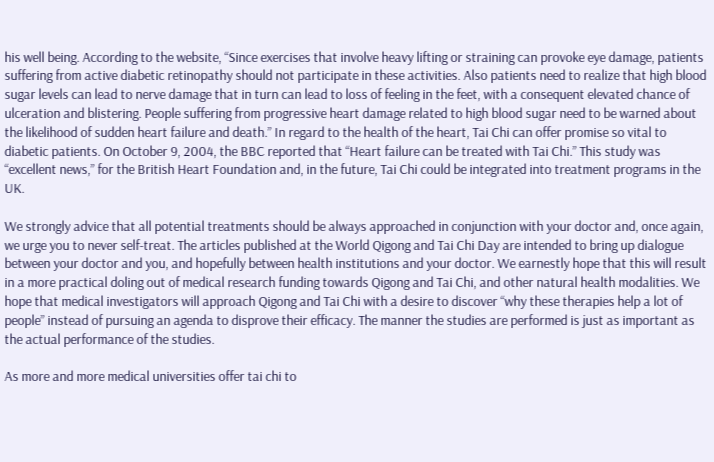his well being. According to the website, “Since exercises that involve heavy lifting or straining can provoke eye damage, patients suffering from active diabetic retinopathy should not participate in these activities. Also patients need to realize that high blood sugar levels can lead to nerve damage that in turn can lead to loss of feeling in the feet, with a consequent elevated chance of ulceration and blistering. People suffering from progressive heart damage related to high blood sugar need to be warned about the likelihood of sudden heart failure and death.” In regard to the health of the heart, Tai Chi can offer promise so vital to diabetic patients. On October 9, 2004, the BBC reported that “Heart failure can be treated with Tai Chi.” This study was “excellent news,” for the British Heart Foundation and, in the future, Tai Chi could be integrated into treatment programs in the UK.

We strongly advice that all potential treatments should be always approached in conjunction with your doctor and, once again, we urge you to never self-treat. The articles published at the World Qigong and Tai Chi Day are intended to bring up dialogue between your doctor and you, and hopefully between health institutions and your doctor. We earnestly hope that this will result in a more practical doling out of medical research funding towards Qigong and Tai Chi, and other natural health modalities. We hope that medical investigators will approach Qigong and Tai Chi with a desire to discover “why these therapies help a lot of people” instead of pursuing an agenda to disprove their efficacy. The manner the studies are performed is just as important as the actual performance of the studies.

As more and more medical universities offer tai chi to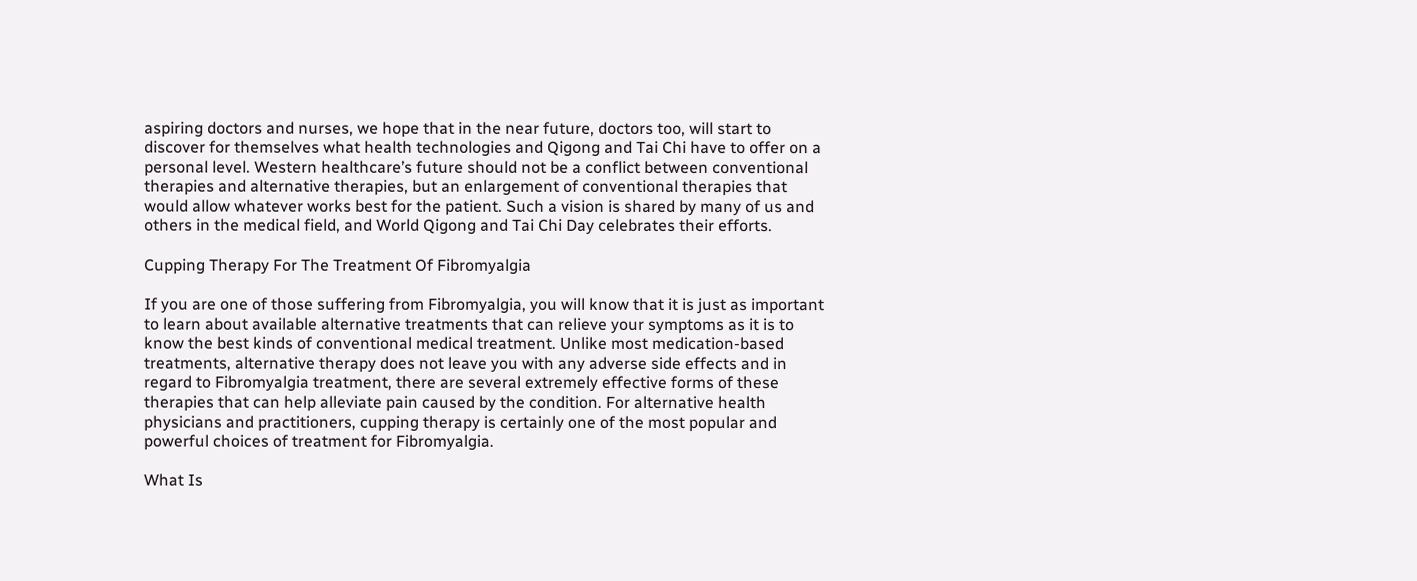aspiring doctors and nurses, we hope that in the near future, doctors too, will start to discover for themselves what health technologies and Qigong and Tai Chi have to offer on a personal level. Western healthcare’s future should not be a conflict between conventional therapies and alternative therapies, but an enlargement of conventional therapies that would allow whatever works best for the patient. Such a vision is shared by many of us and others in the medical field, and World Qigong and Tai Chi Day celebrates their efforts.

Cupping Therapy For The Treatment Of Fibromyalgia

If you are one of those suffering from Fibromyalgia, you will know that it is just as important to learn about available alternative treatments that can relieve your symptoms as it is to know the best kinds of conventional medical treatment. Unlike most medication-based treatments, alternative therapy does not leave you with any adverse side effects and in regard to Fibromyalgia treatment, there are several extremely effective forms of these therapies that can help alleviate pain caused by the condition. For alternative health physicians and practitioners, cupping therapy is certainly one of the most popular and powerful choices of treatment for Fibromyalgia.

What Is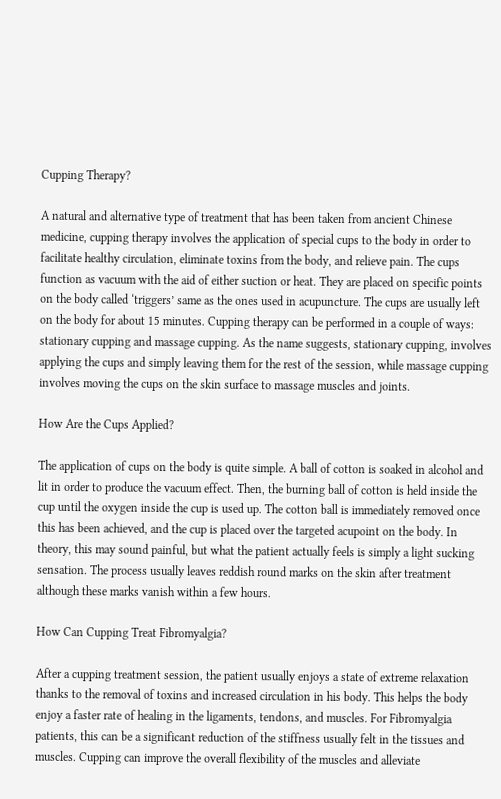Cupping Therapy?

A natural and alternative type of treatment that has been taken from ancient Chinese medicine, cupping therapy involves the application of special cups to the body in order to facilitate healthy circulation, eliminate toxins from the body, and relieve pain. The cups function as vacuum with the aid of either suction or heat. They are placed on specific points on the body called ‘triggers’ same as the ones used in acupuncture. The cups are usually left on the body for about 15 minutes. Cupping therapy can be performed in a couple of ways: stationary cupping and massage cupping. As the name suggests, stationary cupping, involves applying the cups and simply leaving them for the rest of the session, while massage cupping involves moving the cups on the skin surface to massage muscles and joints.

How Are the Cups Applied?

The application of cups on the body is quite simple. A ball of cotton is soaked in alcohol and lit in order to produce the vacuum effect. Then, the burning ball of cotton is held inside the cup until the oxygen inside the cup is used up. The cotton ball is immediately removed once this has been achieved, and the cup is placed over the targeted acupoint on the body. In theory, this may sound painful, but what the patient actually feels is simply a light sucking sensation. The process usually leaves reddish round marks on the skin after treatment although these marks vanish within a few hours.

How Can Cupping Treat Fibromyalgia?

After a cupping treatment session, the patient usually enjoys a state of extreme relaxation thanks to the removal of toxins and increased circulation in his body. This helps the body enjoy a faster rate of healing in the ligaments, tendons, and muscles. For Fibromyalgia patients, this can be a significant reduction of the stiffness usually felt in the tissues and muscles. Cupping can improve the overall flexibility of the muscles and alleviate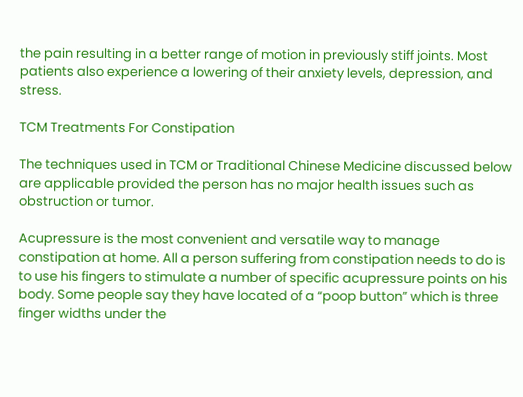the pain resulting in a better range of motion in previously stiff joints. Most patients also experience a lowering of their anxiety levels, depression, and stress.

TCM Treatments For Constipation

The techniques used in TCM or Traditional Chinese Medicine discussed below are applicable provided the person has no major health issues such as obstruction or tumor.

Acupressure is the most convenient and versatile way to manage constipation at home. All a person suffering from constipation needs to do is to use his fingers to stimulate a number of specific acupressure points on his body. Some people say they have located of a “poop button” which is three finger widths under the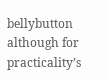bellybutton although for practicality’s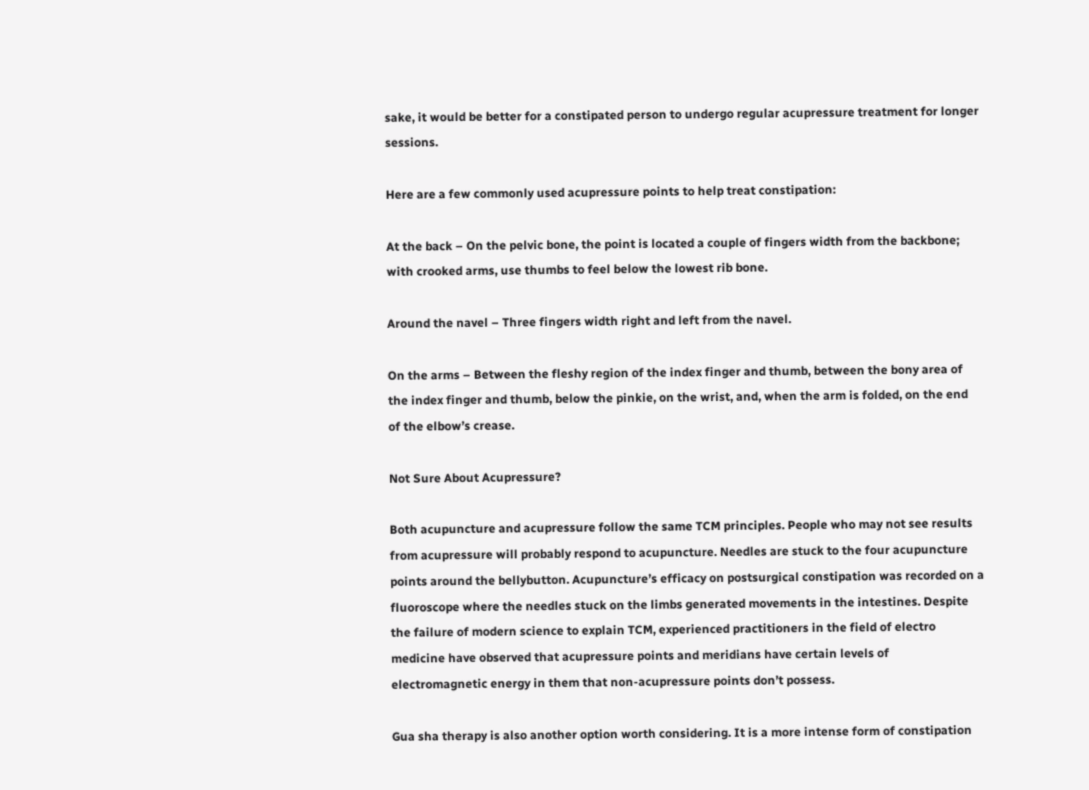sake, it would be better for a constipated person to undergo regular acupressure treatment for longer sessions.

Here are a few commonly used acupressure points to help treat constipation:

At the back – On the pelvic bone, the point is located a couple of fingers width from the backbone; with crooked arms, use thumbs to feel below the lowest rib bone.

Around the navel – Three fingers width right and left from the navel.

On the arms – Between the fleshy region of the index finger and thumb, between the bony area of the index finger and thumb, below the pinkie, on the wrist, and, when the arm is folded, on the end of the elbow’s crease.

Not Sure About Acupressure?

Both acupuncture and acupressure follow the same TCM principles. People who may not see results from acupressure will probably respond to acupuncture. Needles are stuck to the four acupuncture points around the bellybutton. Acupuncture’s efficacy on postsurgical constipation was recorded on a fluoroscope where the needles stuck on the limbs generated movements in the intestines. Despite the failure of modern science to explain TCM, experienced practitioners in the field of electro medicine have observed that acupressure points and meridians have certain levels of electromagnetic energy in them that non-acupressure points don’t possess.

Gua sha therapy is also another option worth considering. It is a more intense form of constipation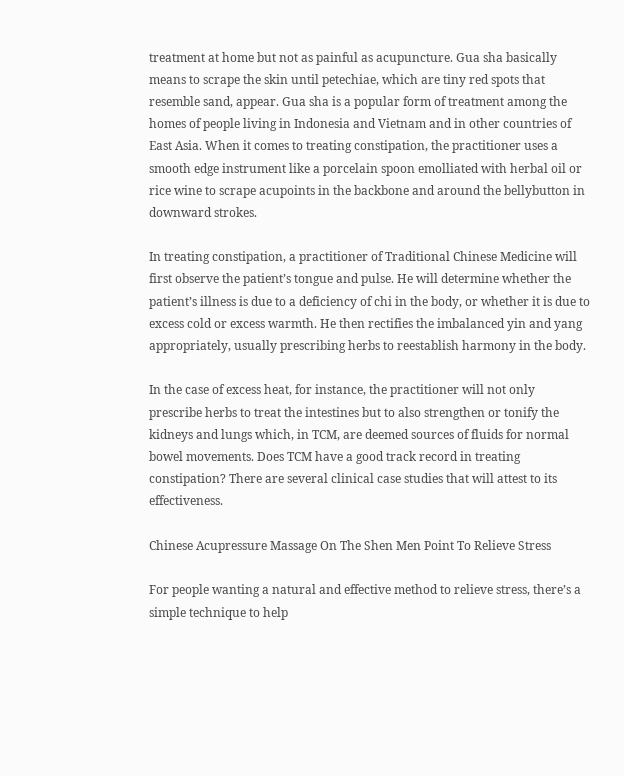treatment at home but not as painful as acupuncture. Gua sha basically means to scrape the skin until petechiae, which are tiny red spots that resemble sand, appear. Gua sha is a popular form of treatment among the homes of people living in Indonesia and Vietnam and in other countries of East Asia. When it comes to treating constipation, the practitioner uses a smooth edge instrument like a porcelain spoon emolliated with herbal oil or rice wine to scrape acupoints in the backbone and around the bellybutton in downward strokes.

In treating constipation, a practitioner of Traditional Chinese Medicine will first observe the patient’s tongue and pulse. He will determine whether the patient’s illness is due to a deficiency of chi in the body, or whether it is due to excess cold or excess warmth. He then rectifies the imbalanced yin and yang appropriately, usually prescribing herbs to reestablish harmony in the body.

In the case of excess heat, for instance, the practitioner will not only prescribe herbs to treat the intestines but to also strengthen or tonify the kidneys and lungs which, in TCM, are deemed sources of fluids for normal bowel movements. Does TCM have a good track record in treating constipation? There are several clinical case studies that will attest to its effectiveness.

Chinese Acupressure Massage On The Shen Men Point To Relieve Stress

For people wanting a natural and effective method to relieve stress, there’s a simple technique to help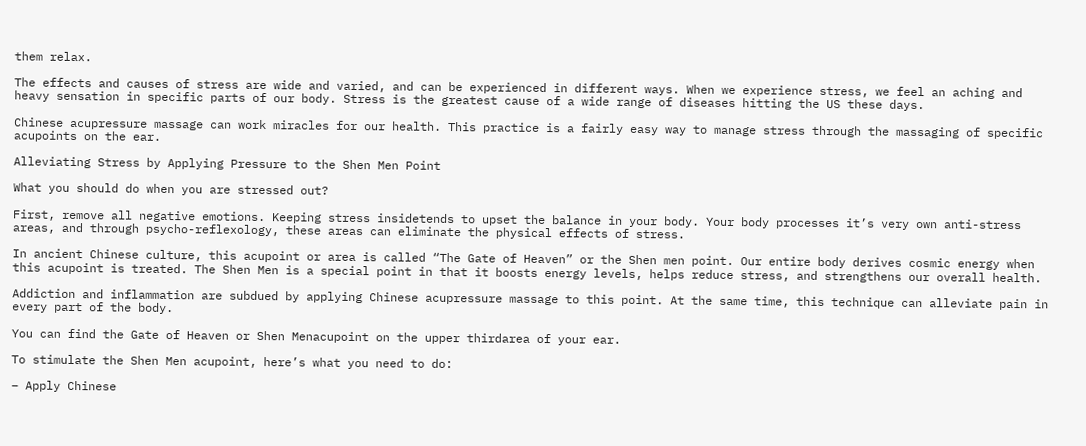them relax.

The effects and causes of stress are wide and varied, and can be experienced in different ways. When we experience stress, we feel an aching and heavy sensation in specific parts of our body. Stress is the greatest cause of a wide range of diseases hitting the US these days.

Chinese acupressure massage can work miracles for our health. This practice is a fairly easy way to manage stress through the massaging of specific acupoints on the ear.

Alleviating Stress by Applying Pressure to the Shen Men Point

What you should do when you are stressed out?

First, remove all negative emotions. Keeping stress insidetends to upset the balance in your body. Your body processes it’s very own anti-stress areas, and through psycho-reflexology, these areas can eliminate the physical effects of stress.

In ancient Chinese culture, this acupoint or area is called “The Gate of Heaven” or the Shen men point. Our entire body derives cosmic energy when this acupoint is treated. The Shen Men is a special point in that it boosts energy levels, helps reduce stress, and strengthens our overall health.

Addiction and inflammation are subdued by applying Chinese acupressure massage to this point. At the same time, this technique can alleviate pain in every part of the body.

You can find the Gate of Heaven or Shen Menacupoint on the upper thirdarea of your ear.

To stimulate the Shen Men acupoint, here’s what you need to do:

– Apply Chinese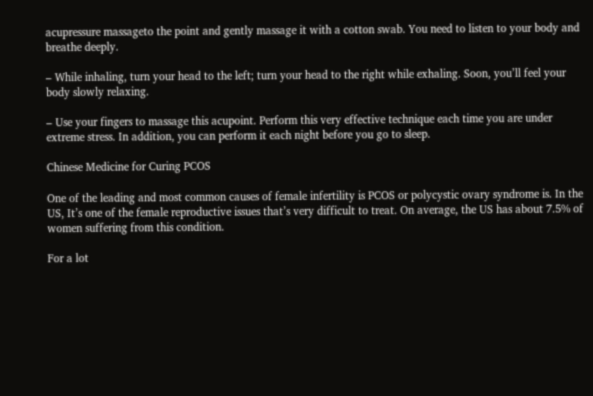acupressure massageto the point and gently massage it with a cotton swab. You need to listen to your body and breathe deeply.

– While inhaling, turn your head to the left; turn your head to the right while exhaling. Soon, you’ll feel your body slowly relaxing.

– Use your fingers to massage this acupoint. Perform this very effective technique each time you are under extreme stress. In addition, you can perform it each night before you go to sleep.

Chinese Medicine for Curing PCOS

One of the leading and most common causes of female infertility is PCOS or polycystic ovary syndrome is. In the US, It’s one of the female reproductive issues that’s very difficult to treat. On average, the US has about 7.5% of women suffering from this condition.

For a lot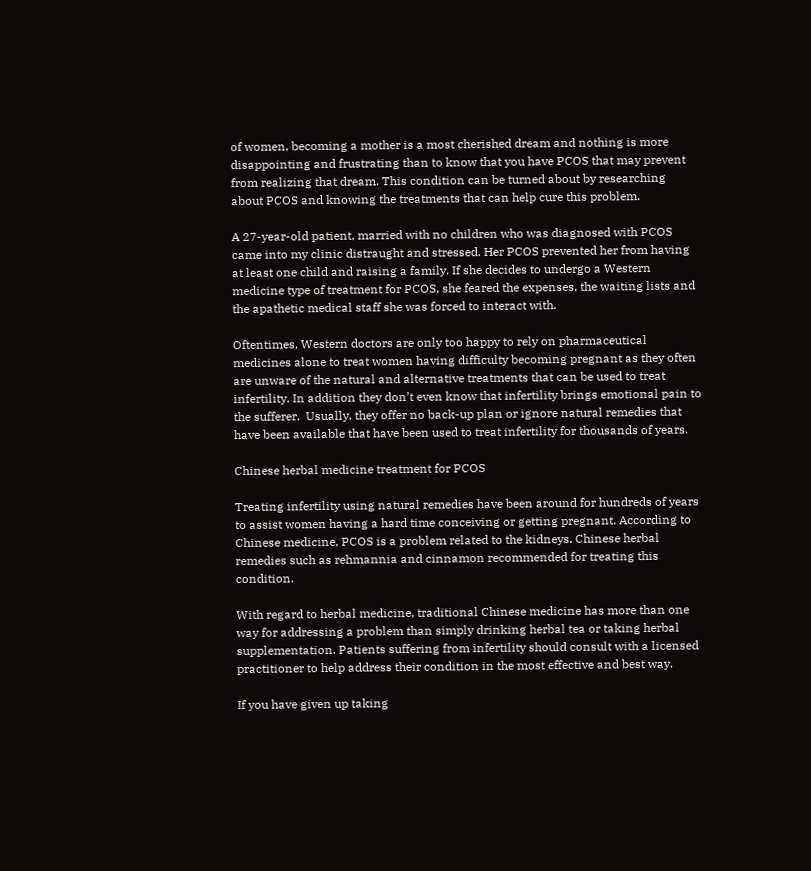of women, becoming a mother is a most cherished dream and nothing is more disappointing and frustrating than to know that you have PCOS that may prevent from realizing that dream. This condition can be turned about by researching about PCOS and knowing the treatments that can help cure this problem.

A 27-year-old patient, married with no children who was diagnosed with PCOS came into my clinic distraught and stressed. Her PCOS prevented her from having at least one child and raising a family. If she decides to undergo a Western medicine type of treatment for PCOS, she feared the expenses, the waiting lists and the apathetic medical staff she was forced to interact with.

Oftentimes, Western doctors are only too happy to rely on pharmaceutical medicines alone to treat women having difficulty becoming pregnant as they often are unware of the natural and alternative treatments that can be used to treat infertility. In addition they don’t even know that infertility brings emotional pain to the sufferer.  Usually, they offer no back-up plan or ignore natural remedies that have been available that have been used to treat infertility for thousands of years.

Chinese herbal medicine treatment for PCOS

Treating infertility using natural remedies have been around for hundreds of years to assist women having a hard time conceiving or getting pregnant. According to Chinese medicine, PCOS is a problem related to the kidneys. Chinese herbal remedies such as rehmannia and cinnamon recommended for treating this condition.

With regard to herbal medicine, traditional Chinese medicine has more than one way for addressing a problem than simply drinking herbal tea or taking herbal supplementation. Patients suffering from infertility should consult with a licensed practitioner to help address their condition in the most effective and best way.

If you have given up taking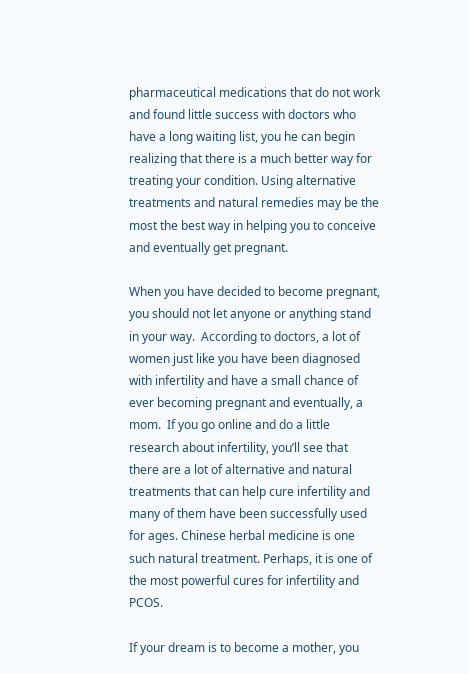pharmaceutical medications that do not work and found little success with doctors who have a long waiting list, you he can begin realizing that there is a much better way for treating your condition. Using alternative treatments and natural remedies may be the most the best way in helping you to conceive and eventually get pregnant.

When you have decided to become pregnant, you should not let anyone or anything stand in your way.  According to doctors, a lot of women just like you have been diagnosed with infertility and have a small chance of ever becoming pregnant and eventually, a mom.  If you go online and do a little research about infertility, you’ll see that there are a lot of alternative and natural treatments that can help cure infertility and many of them have been successfully used for ages. Chinese herbal medicine is one such natural treatment. Perhaps, it is one of the most powerful cures for infertility and PCOS.

If your dream is to become a mother, you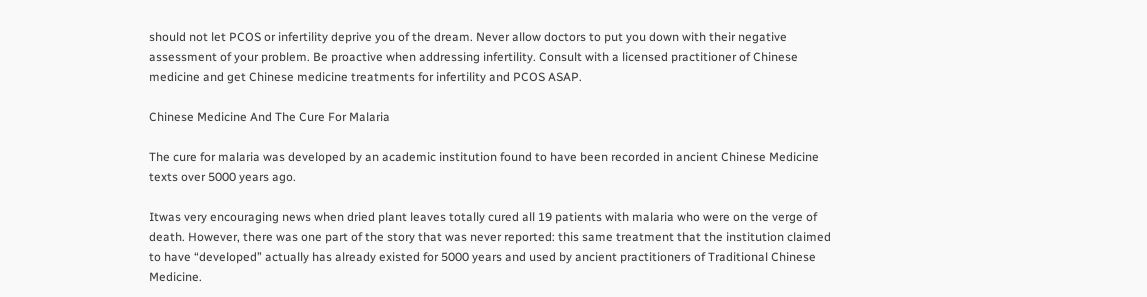should not let PCOS or infertility deprive you of the dream. Never allow doctors to put you down with their negative assessment of your problem. Be proactive when addressing infertility. Consult with a licensed practitioner of Chinese medicine and get Chinese medicine treatments for infertility and PCOS ASAP.

Chinese Medicine And The Cure For Malaria

The cure for malaria was developed by an academic institution found to have been recorded in ancient Chinese Medicine texts over 5000 years ago.

Itwas very encouraging news when dried plant leaves totally cured all 19 patients with malaria who were on the verge of death. However, there was one part of the story that was never reported: this same treatment that the institution claimed to have “developed” actually has already existed for 5000 years and used by ancient practitioners of Traditional Chinese Medicine.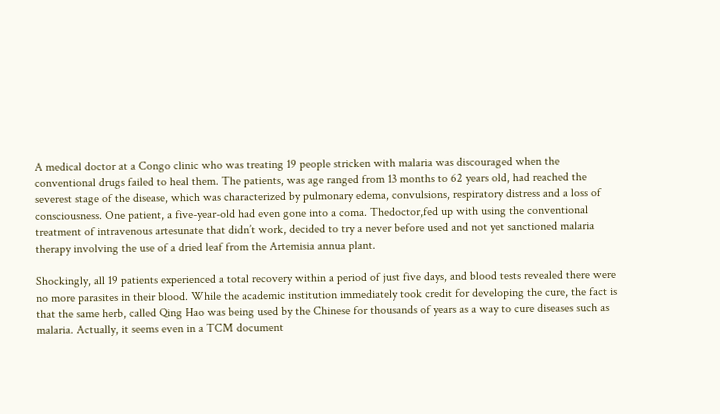A medical doctor at a Congo clinic who was treating 19 people stricken with malaria was discouraged when the conventional drugs failed to heal them. The patients, was age ranged from 13 months to 62 years old, had reached the severest stage of the disease, which was characterized by pulmonary edema, convulsions, respiratory distress and a loss of consciousness. One patient, a five-year-old had even gone into a coma. Thedoctor,fed up with using the conventional treatment of intravenous artesunate that didn’t work, decided to try a never before used and not yet sanctioned malaria therapy involving the use of a dried leaf from the Artemisia annua plant.

Shockingly, all 19 patients experienced a total recovery within a period of just five days, and blood tests revealed there were no more parasites in their blood. While the academic institution immediately took credit for developing the cure, the fact is that the same herb, called Qing Hao was being used by the Chinese for thousands of years as a way to cure diseases such as malaria. Actually, it seems even in a TCM document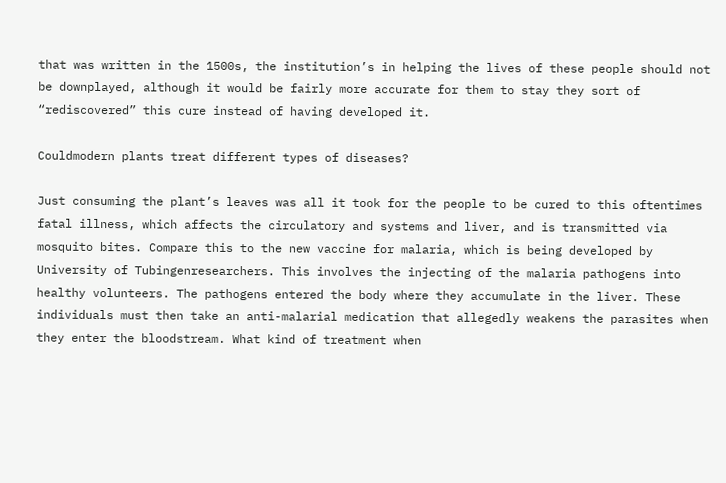that was written in the 1500s, the institution’s in helping the lives of these people should not be downplayed, although it would be fairly more accurate for them to stay they sort of “rediscovered” this cure instead of having developed it.

Couldmodern plants treat different types of diseases?

Just consuming the plant’s leaves was all it took for the people to be cured to this oftentimes fatal illness, which affects the circulatory and systems and liver, and is transmitted via mosquito bites. Compare this to the new vaccine for malaria, which is being developed by University of Tubingenresearchers. This involves the injecting of the malaria pathogens into healthy volunteers. The pathogens entered the body where they accumulate in the liver. These individuals must then take an anti-malarial medication that allegedly weakens the parasites when they enter the bloodstream. What kind of treatment when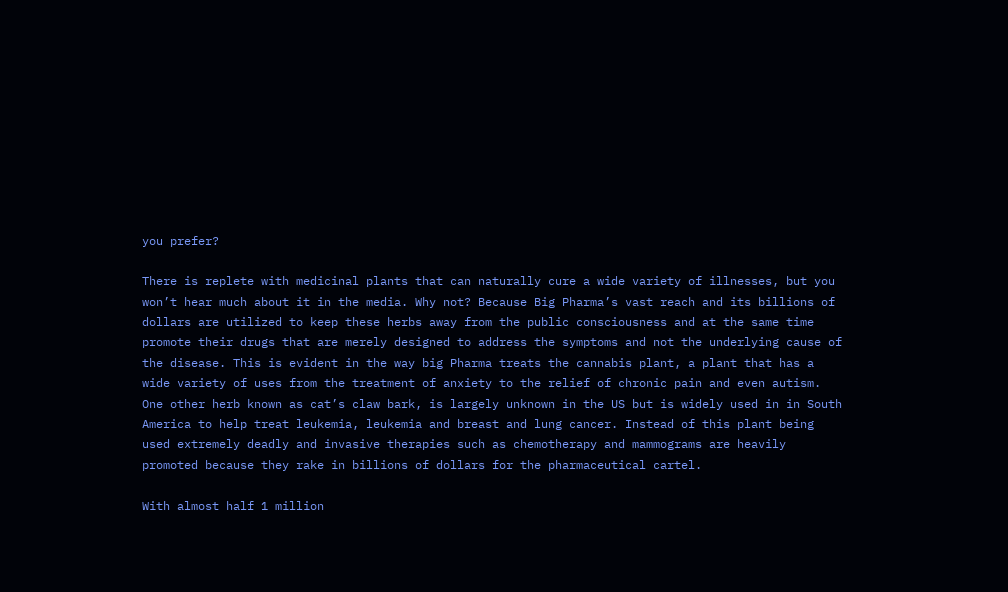you prefer?

There is replete with medicinal plants that can naturally cure a wide variety of illnesses, but you won’t hear much about it in the media. Why not? Because Big Pharma’s vast reach and its billions of dollars are utilized to keep these herbs away from the public consciousness and at the same time promote their drugs that are merely designed to address the symptoms and not the underlying cause of the disease. This is evident in the way big Pharma treats the cannabis plant, a plant that has a wide variety of uses from the treatment of anxiety to the relief of chronic pain and even autism. One other herb known as cat’s claw bark, is largely unknown in the US but is widely used in in South America to help treat leukemia, leukemia and breast and lung cancer. Instead of this plant being used extremely deadly and invasive therapies such as chemotherapy and mammograms are heavily promoted because they rake in billions of dollars for the pharmaceutical cartel.

With almost half 1 million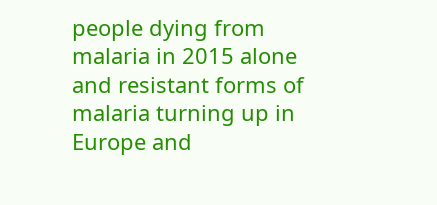people dying from malaria in 2015 alone and resistant forms of malaria turning up in Europe and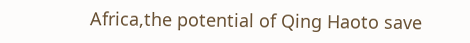Africa,the potential of Qing Haoto save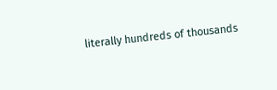literally hundreds of thousands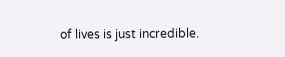of lives is just incredible.